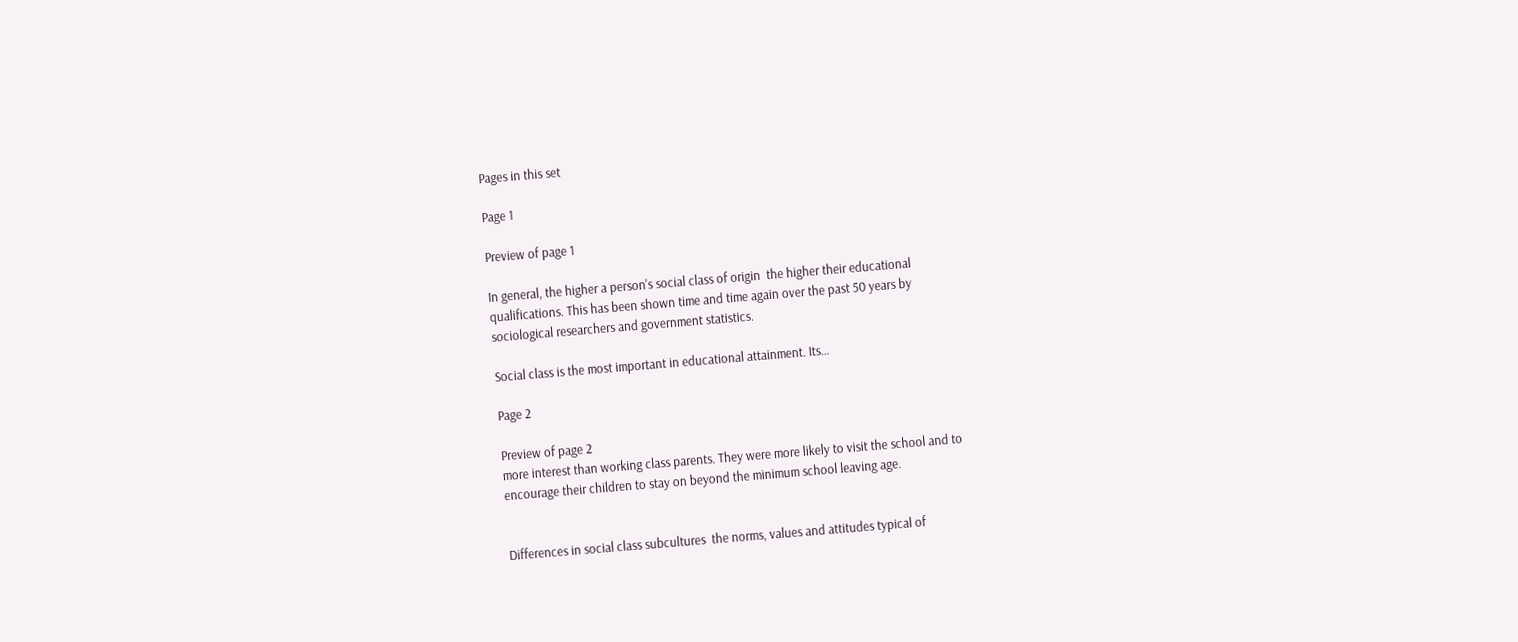Pages in this set

Page 1

Preview of page 1

In general, the higher a person's social class of origin  the higher their educational
qualifications. This has been shown time and time again over the past 50 years by
sociological researchers and government statistics.

Social class is the most important in educational attainment. Its…

Page 2

Preview of page 2
more interest than working class parents. They were more likely to visit the school and to
encourage their children to stay on beyond the minimum school leaving age.


Differences in social class subcultures  the norms, values and attitudes typical of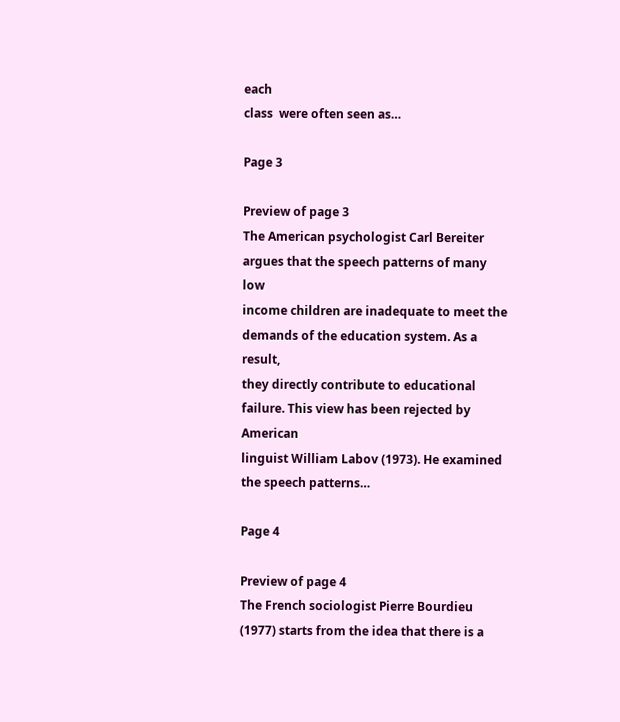each
class  were often seen as…

Page 3

Preview of page 3
The American psychologist Carl Bereiter argues that the speech patterns of many low
income children are inadequate to meet the demands of the education system. As a result,
they directly contribute to educational failure. This view has been rejected by American
linguist William Labov (1973). He examined the speech patterns…

Page 4

Preview of page 4
The French sociologist Pierre Bourdieu (1977) starts from the idea that there is a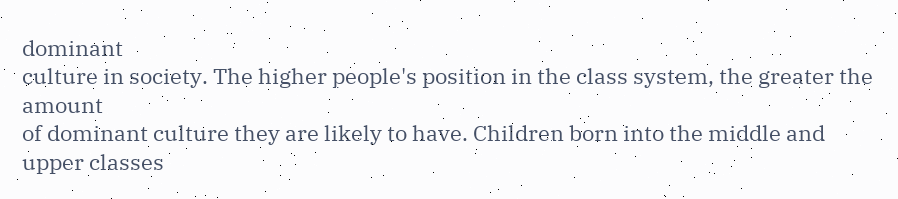dominant
culture in society. The higher people's position in the class system, the greater the amount
of dominant culture they are likely to have. Children born into the middle and upper classes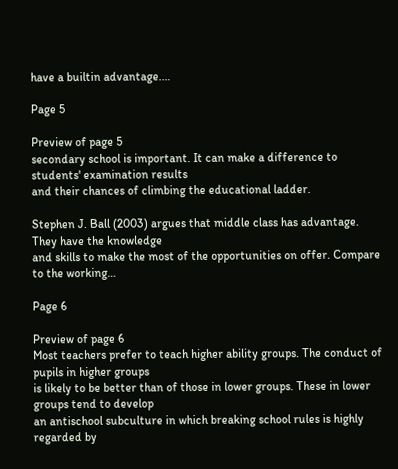have a builtin advantage.…

Page 5

Preview of page 5
secondary school is important. It can make a difference to students' examination results
and their chances of climbing the educational ladder.

Stephen J. Ball (2003) argues that middle class has advantage. They have the knowledge
and skills to make the most of the opportunities on offer. Compare to the working…

Page 6

Preview of page 6
Most teachers prefer to teach higher ability groups. The conduct of pupils in higher groups
is likely to be better than of those in lower groups. These in lower groups tend to develop
an antischool subculture in which breaking school rules is highly regarded by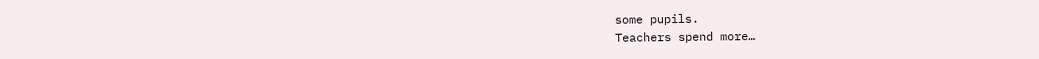some pupils.
Teachers spend more…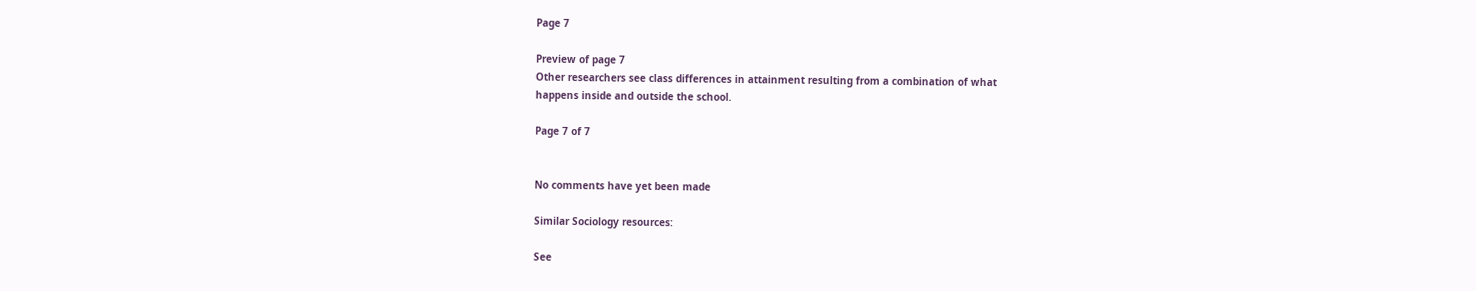Page 7

Preview of page 7
Other researchers see class differences in attainment resulting from a combination of what
happens inside and outside the school.

Page 7 of 7


No comments have yet been made

Similar Sociology resources:

See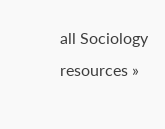all Sociology resources »